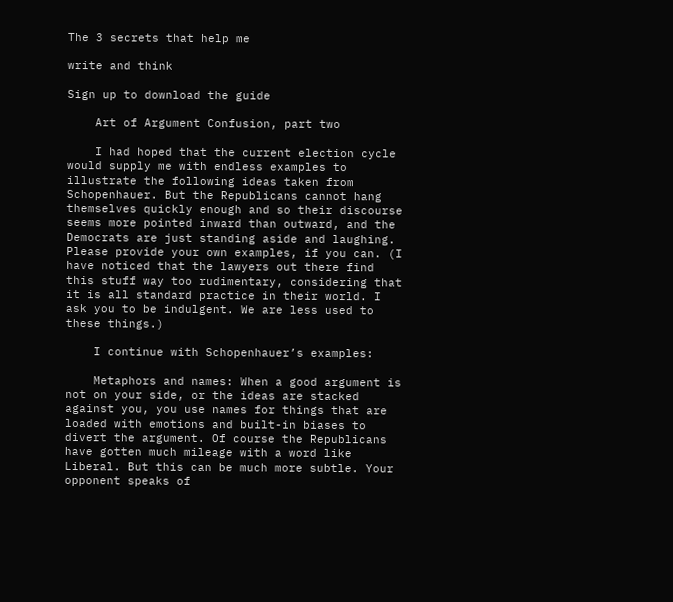The 3 secrets that help me

write and think

Sign up to download the guide

    Art of Argument Confusion, part two

    I had hoped that the current election cycle would supply me with endless examples to illustrate the following ideas taken from Schopenhauer. But the Republicans cannot hang themselves quickly enough and so their discourse seems more pointed inward than outward, and the Democrats are just standing aside and laughing. Please provide your own examples, if you can. (I have noticed that the lawyers out there find this stuff way too rudimentary, considering that it is all standard practice in their world. I ask you to be indulgent. We are less used to these things.)

    I continue with Schopenhauer’s examples:

    Metaphors and names: When a good argument is not on your side, or the ideas are stacked against you, you use names for things that are loaded with emotions and built-in biases to divert the argument. Of course the Republicans have gotten much mileage with a word like Liberal. But this can be much more subtle. Your opponent speaks of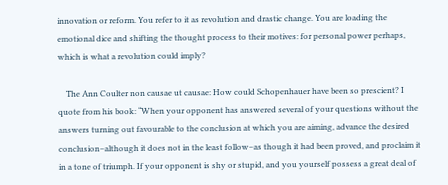innovation or reform. You refer to it as revolution and drastic change. You are loading the emotional dice and shifting the thought process to their motives: for personal power perhaps, which is what a revolution could imply?

    The Ann Coulter non causae ut causae: How could Schopenhauer have been so prescient? I quote from his book: “When your opponent has answered several of your questions without the answers turning out favourable to the conclusion at which you are aiming, advance the desired conclusion–although it does not in the least follow–as though it had been proved, and proclaim it in a tone of triumph. If your opponent is shy or stupid, and you yourself possess a great deal of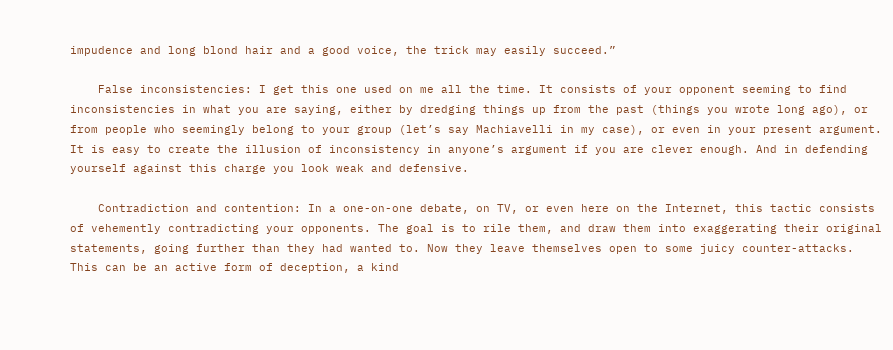impudence and long blond hair and a good voice, the trick may easily succeed.”

    False inconsistencies: I get this one used on me all the time. It consists of your opponent seeming to find inconsistencies in what you are saying, either by dredging things up from the past (things you wrote long ago), or from people who seemingly belong to your group (let’s say Machiavelli in my case), or even in your present argument. It is easy to create the illusion of inconsistency in anyone’s argument if you are clever enough. And in defending yourself against this charge you look weak and defensive.

    Contradiction and contention: In a one-on-one debate, on TV, or even here on the Internet, this tactic consists of vehemently contradicting your opponents. The goal is to rile them, and draw them into exaggerating their original statements, going further than they had wanted to. Now they leave themselves open to some juicy counter-attacks. This can be an active form of deception, a kind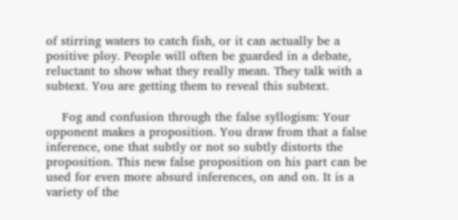of stirring waters to catch fish, or it can actually be a positive ploy. People will often be guarded in a debate, reluctant to show what they really mean. They talk with a subtext. You are getting them to reveal this subtext.

    Fog and confusion through the false syllogism: Your opponent makes a proposition. You draw from that a false inference, one that subtly or not so subtly distorts the proposition. This new false proposition on his part can be used for even more absurd inferences, on and on. It is a variety of the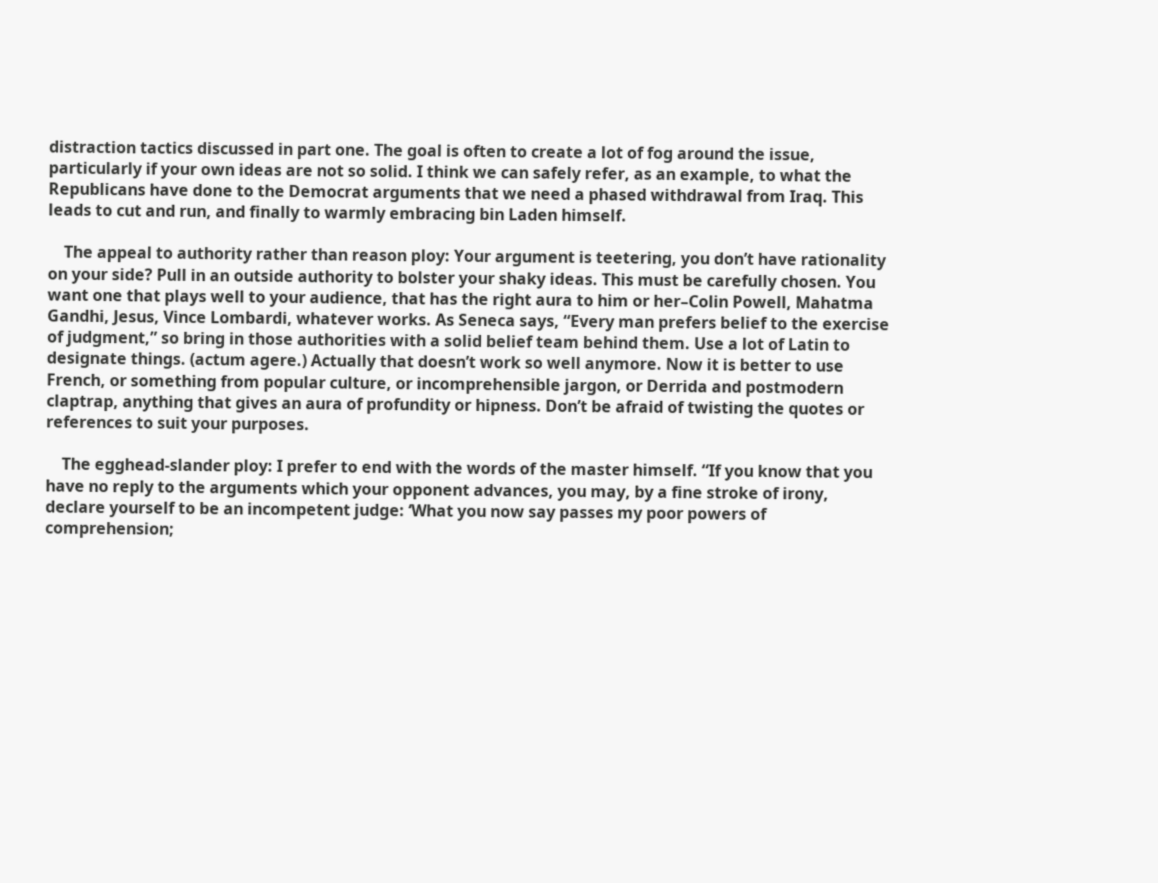distraction tactics discussed in part one. The goal is often to create a lot of fog around the issue, particularly if your own ideas are not so solid. I think we can safely refer, as an example, to what the Republicans have done to the Democrat arguments that we need a phased withdrawal from Iraq. This leads to cut and run, and finally to warmly embracing bin Laden himself.

    The appeal to authority rather than reason ploy: Your argument is teetering, you don’t have rationality on your side? Pull in an outside authority to bolster your shaky ideas. This must be carefully chosen. You want one that plays well to your audience, that has the right aura to him or her–Colin Powell, Mahatma Gandhi, Jesus, Vince Lombardi, whatever works. As Seneca says, “Every man prefers belief to the exercise of judgment,” so bring in those authorities with a solid belief team behind them. Use a lot of Latin to designate things. (actum agere.) Actually that doesn’t work so well anymore. Now it is better to use French, or something from popular culture, or incomprehensible jargon, or Derrida and postmodern claptrap, anything that gives an aura of profundity or hipness. Don’t be afraid of twisting the quotes or references to suit your purposes.

    The egghead-slander ploy: I prefer to end with the words of the master himself. “If you know that you have no reply to the arguments which your opponent advances, you may, by a fine stroke of irony, declare yourself to be an incompetent judge: ‘What you now say passes my poor powers of comprehension;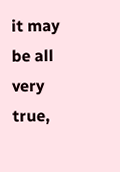it may be all very true,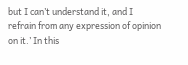but I can’t understand it, and I refrain from any expression of opinion on it.’ In this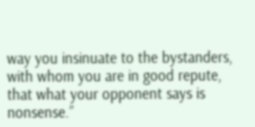way you insinuate to the bystanders, with whom you are in good repute, that what your opponent says is nonsense.”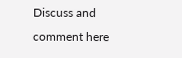Discuss and comment here